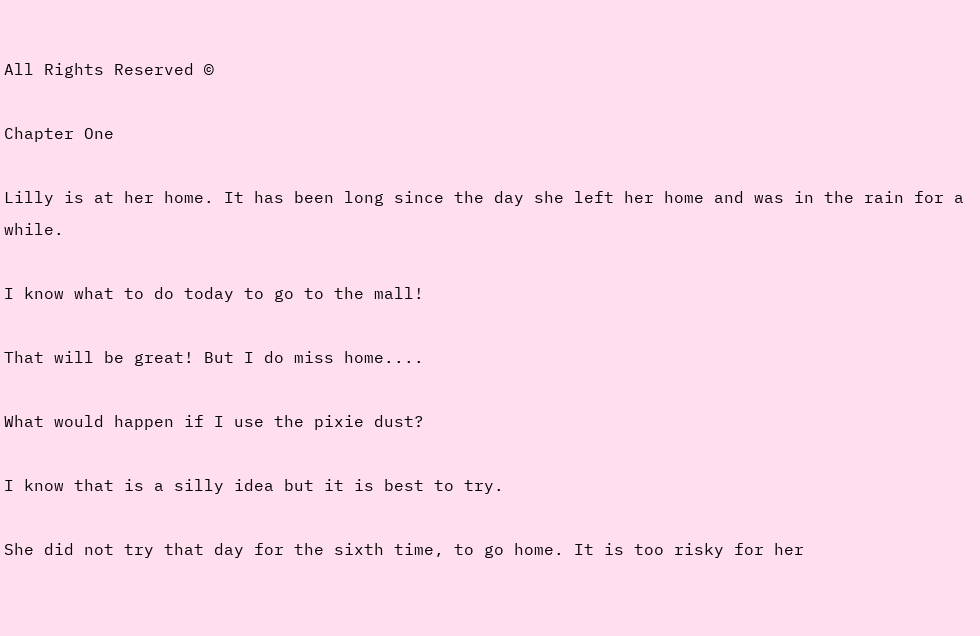All Rights Reserved ©

Chapter One

Lilly is at her home. It has been long since the day she left her home and was in the rain for a while.

I know what to do today to go to the mall!

That will be great! But I do miss home....

What would happen if I use the pixie dust?

I know that is a silly idea but it is best to try.

She did not try that day for the sixth time, to go home. It is too risky for her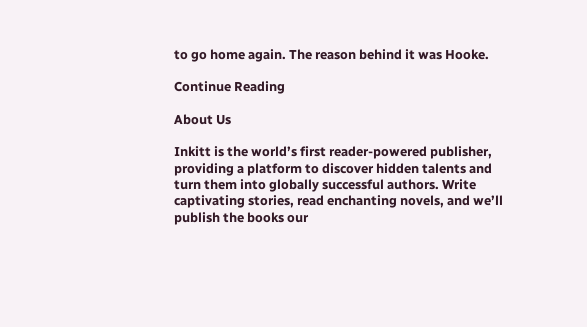to go home again. The reason behind it was Hooke.

Continue Reading

About Us

Inkitt is the world’s first reader-powered publisher, providing a platform to discover hidden talents and turn them into globally successful authors. Write captivating stories, read enchanting novels, and we’ll publish the books our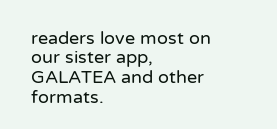readers love most on our sister app, GALATEA and other formats.